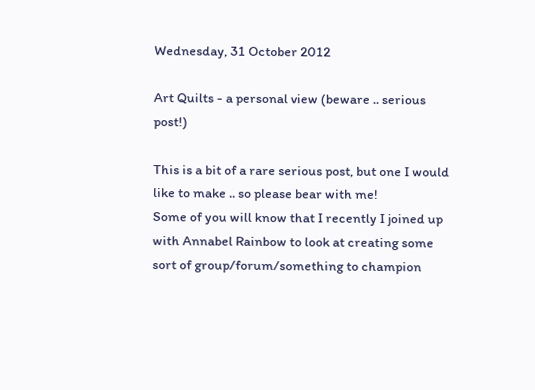Wednesday, 31 October 2012

Art Quilts - a personal view (beware .. serious post!)

This is a bit of a rare serious post, but one I would like to make .. so please bear with me!
Some of you will know that I recently I joined up with Annabel Rainbow to look at creating some sort of group/forum/something to champion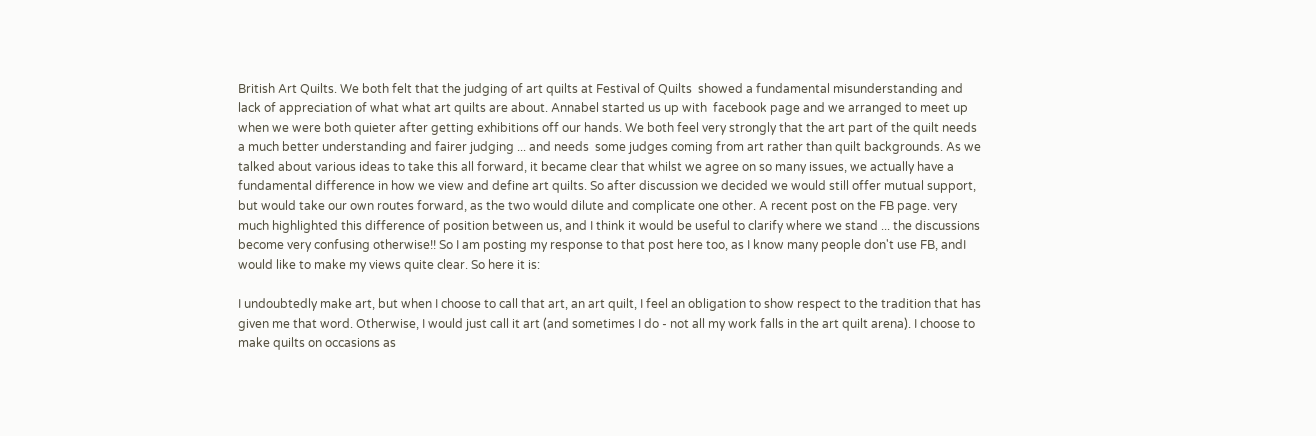British Art Quilts. We both felt that the judging of art quilts at Festival of Quilts  showed a fundamental misunderstanding and lack of appreciation of what what art quilts are about. Annabel started us up with  facebook page and we arranged to meet up when we were both quieter after getting exhibitions off our hands. We both feel very strongly that the art part of the quilt needs a much better understanding and fairer judging ... and needs  some judges coming from art rather than quilt backgrounds. As we talked about various ideas to take this all forward, it became clear that whilst we agree on so many issues, we actually have a fundamental difference in how we view and define art quilts. So after discussion we decided we would still offer mutual support, but would take our own routes forward, as the two would dilute and complicate one other. A recent post on the FB page. very much highlighted this difference of position between us, and I think it would be useful to clarify where we stand ... the discussions become very confusing otherwise!! So I am posting my response to that post here too, as I know many people don't use FB, andI would like to make my views quite clear. So here it is:

I undoubtedly make art, but when I choose to call that art, an art quilt, I feel an obligation to show respect to the tradition that has given me that word. Otherwise, I would just call it art (and sometimes I do - not all my work falls in the art quilt arena). I choose to make quilts on occasions as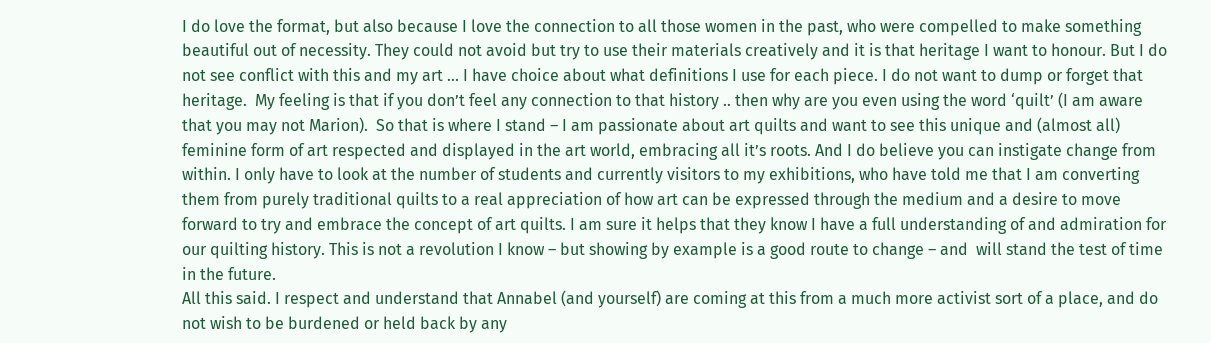I do love the format, but also because I love the connection to all those women in the past, who were compelled to make something beautiful out of necessity. They could not avoid but try to use their materials creatively and it is that heritage I want to honour. But I do not see conflict with this and my art ... I have choice about what definitions I use for each piece. I do not want to dump or forget that heritage.  My feeling is that if you don’t feel any connection to that history .. then why are you even using the word ‘quilt’ (I am aware that you may not Marion).  So that is where I stand – I am passionate about art quilts and want to see this unique and (almost all) feminine form of art respected and displayed in the art world, embracing all it’s roots. And I do believe you can instigate change from within. I only have to look at the number of students and currently visitors to my exhibitions, who have told me that I am converting them from purely traditional quilts to a real appreciation of how art can be expressed through the medium and a desire to move forward to try and embrace the concept of art quilts. I am sure it helps that they know I have a full understanding of and admiration for our quilting history. This is not a revolution I know – but showing by example is a good route to change – and  will stand the test of time in the future.
All this said. I respect and understand that Annabel (and yourself) are coming at this from a much more activist sort of a place, and do not wish to be burdened or held back by any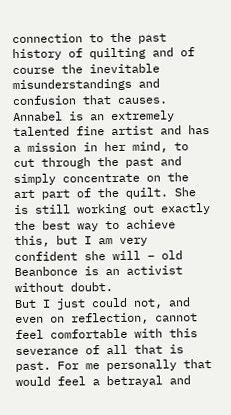connection to the past history of quilting and of course the inevitable misunderstandings and confusion that causes. Annabel is an extremely talented fine artist and has a mission in her mind, to cut through the past and simply concentrate on the art part of the quilt. She is still working out exactly the best way to achieve this, but I am very confident she will – old Beanbonce is an activist without doubt.
But I just could not, and even on reflection, cannot feel comfortable with this severance of all that is past. For me personally that would feel a betrayal and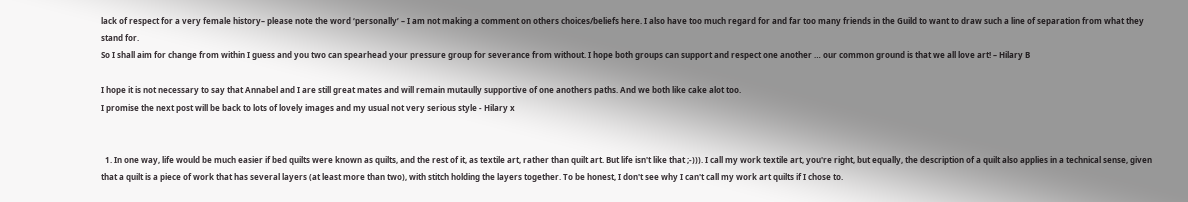lack of respect for a very female history– please note the word ‘personally’ – I am not making a comment on others choices/beliefs here. I also have too much regard for and far too many friends in the Guild to want to draw such a line of separation from what they stand for.
So I shall aim for change from within I guess and you two can spearhead your pressure group for severance from without. I hope both groups can support and respect one another … our common ground is that we all love art! – Hilary B

I hope it is not necessary to say that Annabel and I are still great mates and will remain mutaully supportive of one anothers paths. And we both like cake alot too.
I promise the next post will be back to lots of lovely images and my usual not very serious style - Hilary x


  1. In one way, life would be much easier if bed quilts were known as quilts, and the rest of it, as textile art, rather than quilt art. But life isn't like that ;-))). I call my work textile art, you're right, but equally, the description of a quilt also applies in a technical sense, given that a quilt is a piece of work that has several layers (at least more than two), with stitch holding the layers together. To be honest, I don't see why I can't call my work art quilts if I chose to.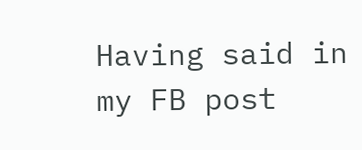Having said in my FB post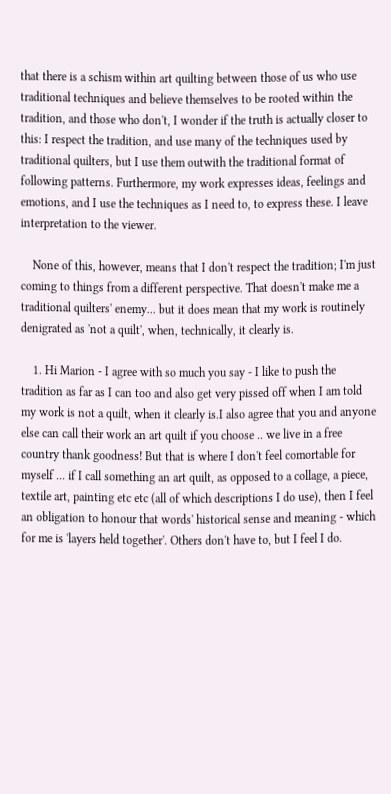that there is a schism within art quilting between those of us who use traditional techniques and believe themselves to be rooted within the tradition, and those who don't, I wonder if the truth is actually closer to this: I respect the tradition, and use many of the techniques used by traditional quilters, but I use them outwith the traditional format of following patterns. Furthermore, my work expresses ideas, feelings and emotions, and I use the techniques as I need to, to express these. I leave interpretation to the viewer.

    None of this, however, means that I don't respect the tradition; I'm just coming to things from a different perspective. That doesn't make me a traditional quilters' enemy... but it does mean that my work is routinely denigrated as 'not a quilt', when, technically, it clearly is.

    1. Hi Marion - I agree with so much you say - I like to push the tradition as far as I can too and also get very pissed off when I am told my work is not a quilt, when it clearly is.I also agree that you and anyone else can call their work an art quilt if you choose .. we live in a free country thank goodness! But that is where I don't feel comortable for myself ... if I call something an art quilt, as opposed to a collage, a piece, textile art, painting etc etc (all of which descriptions I do use), then I feel an obligation to honour that words' historical sense and meaning - which for me is 'layers held together'. Others don't have to, but I feel I do.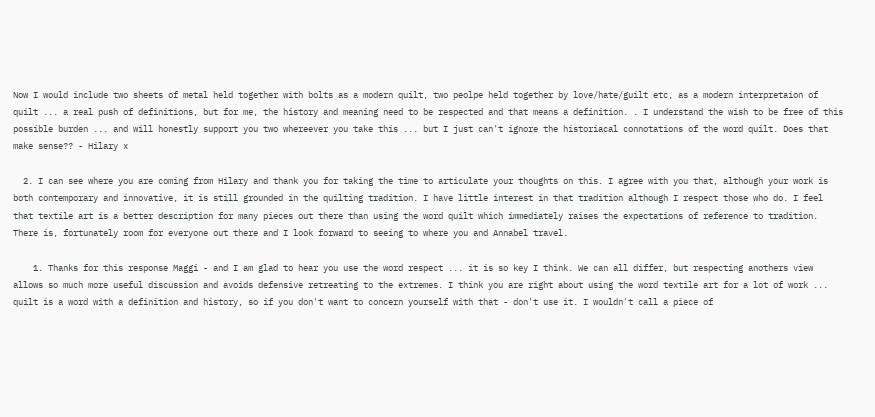Now I would include two sheets of metal held together with bolts as a modern quilt, two peolpe held together by love/hate/guilt etc, as a modern interpretaion of quilt ... a real push of definitions, but for me, the history and meaning need to be respected and that means a definition. . I understand the wish to be free of this possible burden ... and will honestly support you two whereever you take this ... but I just can't ignore the historiacal connotations of the word quilt. Does that make sense?? - Hilary x

  2. I can see where you are coming from Hilary and thank you for taking the time to articulate your thoughts on this. I agree with you that, although your work is both contemporary and innovative, it is still grounded in the quilting tradition. I have little interest in that tradition although I respect those who do. I feel that textile art is a better description for many pieces out there than using the word quilt which immediately raises the expectations of reference to tradition. There is, fortunately room for everyone out there and I look forward to seeing to where you and Annabel travel.

    1. Thanks for this response Maggi - and I am glad to hear you use the word respect ... it is so key I think. We can all differ, but respecting anothers view allows so much more useful discussion and avoids defensive retreating to the extremes. I think you are right about using the word textile art for a lot of work ... quilt is a word with a definition and history, so if you don't want to concern yourself with that - don't use it. I wouldn't call a piece of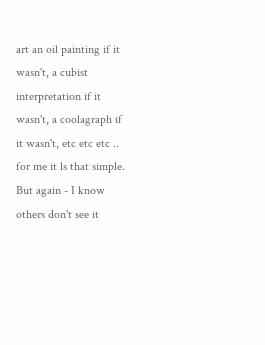art an oil painting if it wasn't, a cubist interpretation if it wasn't, a coolagraph if it wasn't, etc etc etc .. for me it ls that simple. But again - I know others don't see it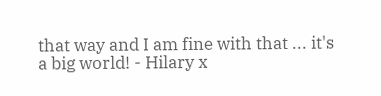that way and I am fine with that ... it's a big world! - Hilary x